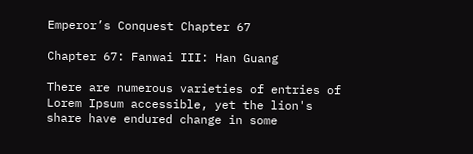Emperor’s Conquest Chapter 67

Chapter 67: Fanwai III: Han Guang

There are numerous varieties of entries of Lorem Ipsum accessible, yet the lion's share have endured change in some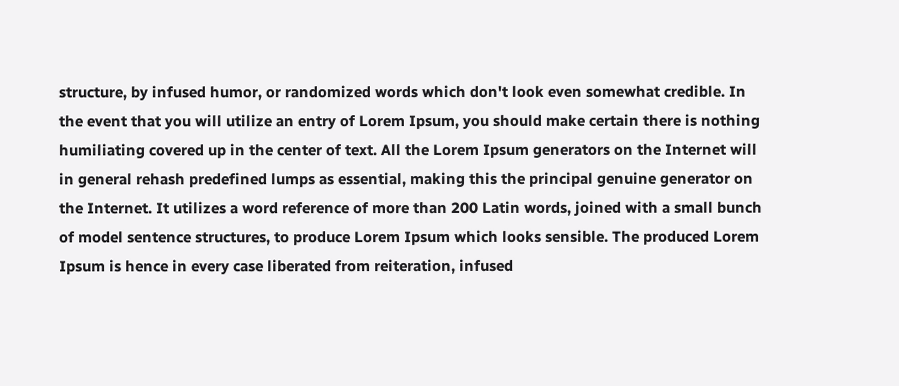structure, by infused humor, or randomized words which don't look even somewhat credible. In the event that you will utilize an entry of Lorem Ipsum, you should make certain there is nothing humiliating covered up in the center of text. All the Lorem Ipsum generators on the Internet will in general rehash predefined lumps as essential, making this the principal genuine generator on the Internet. It utilizes a word reference of more than 200 Latin words, joined with a small bunch of model sentence structures, to produce Lorem Ipsum which looks sensible. The produced Lorem Ipsum is hence in every case liberated from reiteration, infused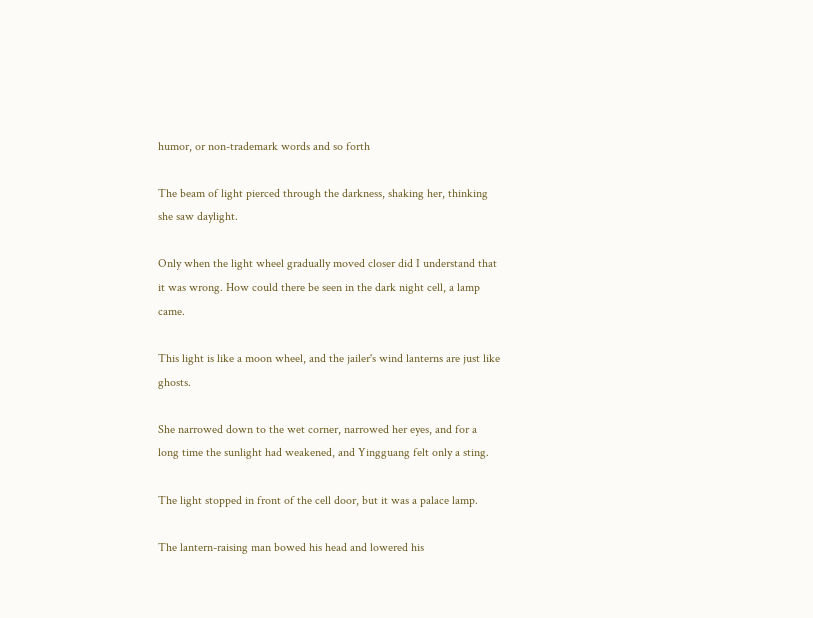humor, or non-trademark words and so forth

The beam of light pierced through the darkness, shaking her, thinking she saw daylight.

Only when the light wheel gradually moved closer did I understand that it was wrong. How could there be seen in the dark night cell, a lamp came.

This light is like a moon wheel, and the jailer's wind lanterns are just like ghosts.

She narrowed down to the wet corner, narrowed her eyes, and for a long time the sunlight had weakened, and Yingguang felt only a sting.

The light stopped in front of the cell door, but it was a palace lamp.

The lantern-raising man bowed his head and lowered his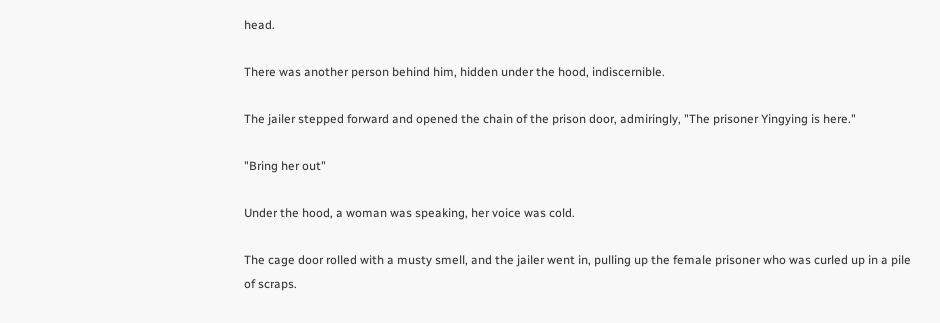head.

There was another person behind him, hidden under the hood, indiscernible.

The jailer stepped forward and opened the chain of the prison door, admiringly, "The prisoner Yingying is here."

"Bring her out"

Under the hood, a woman was speaking, her voice was cold.

The cage door rolled with a musty smell, and the jailer went in, pulling up the female prisoner who was curled up in a pile of scraps.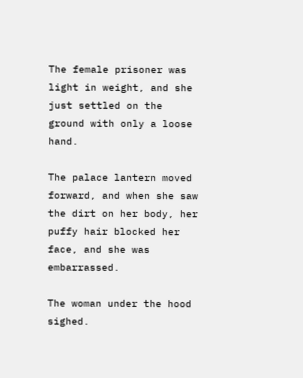The female prisoner was light in weight, and she just settled on the ground with only a loose hand.

The palace lantern moved forward, and when she saw the dirt on her body, her puffy hair blocked her face, and she was embarrassed.

The woman under the hood sighed.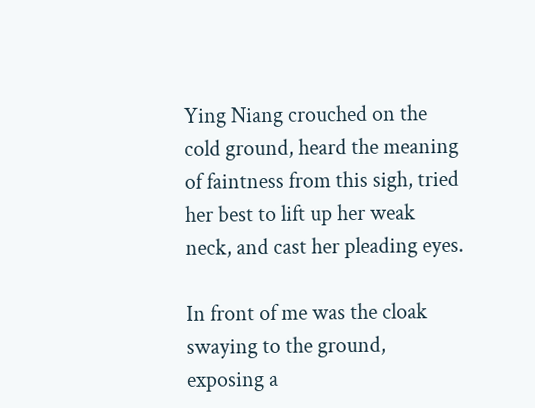Ying Niang crouched on the cold ground, heard the meaning of faintness from this sigh, tried her best to lift up her weak neck, and cast her pleading eyes.

In front of me was the cloak swaying to the ground, exposing a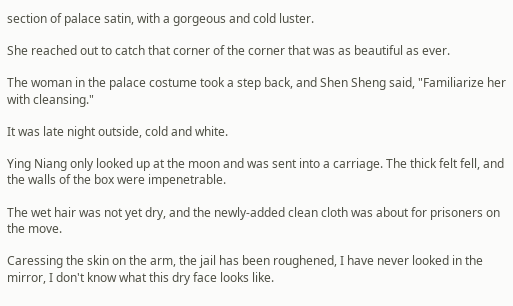section of palace satin, with a gorgeous and cold luster.

She reached out to catch that corner of the corner that was as beautiful as ever.

The woman in the palace costume took a step back, and Shen Sheng said, "Familiarize her with cleansing."

It was late night outside, cold and white.

Ying Niang only looked up at the moon and was sent into a carriage. The thick felt fell, and the walls of the box were impenetrable.

The wet hair was not yet dry, and the newly-added clean cloth was about for prisoners on the move.

Caressing the skin on the arm, the jail has been roughened, I have never looked in the mirror, I don't know what this dry face looks like.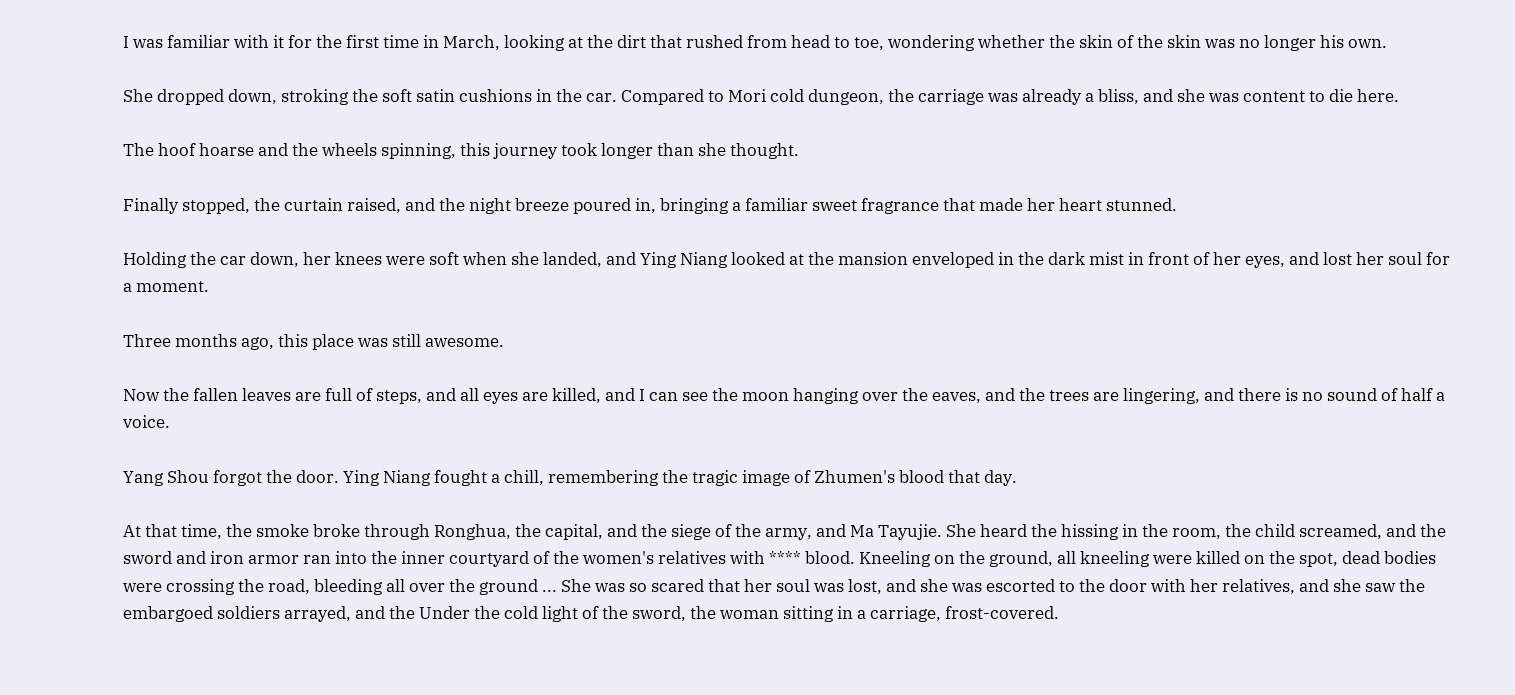I was familiar with it for the first time in March, looking at the dirt that rushed from head to toe, wondering whether the skin of the skin was no longer his own.

She dropped down, stroking the soft satin cushions in the car. Compared to Mori cold dungeon, the carriage was already a bliss, and she was content to die here.

The hoof hoarse and the wheels spinning, this journey took longer than she thought.

Finally stopped, the curtain raised, and the night breeze poured in, bringing a familiar sweet fragrance that made her heart stunned.

Holding the car down, her knees were soft when she landed, and Ying Niang looked at the mansion enveloped in the dark mist in front of her eyes, and lost her soul for a moment.

Three months ago, this place was still awesome.

Now the fallen leaves are full of steps, and all eyes are killed, and I can see the moon hanging over the eaves, and the trees are lingering, and there is no sound of half a voice.

Yang Shou forgot the door. Ying Niang fought a chill, remembering the tragic image of Zhumen's blood that day.

At that time, the smoke broke through Ronghua, the capital, and the siege of the army, and Ma Tayujie. She heard the hissing in the room, the child screamed, and the sword and iron armor ran into the inner courtyard of the women's relatives with **** blood. Kneeling on the ground, all kneeling were killed on the spot, dead bodies were crossing the road, bleeding all over the ground ... She was so scared that her soul was lost, and she was escorted to the door with her relatives, and she saw the embargoed soldiers arrayed, and the Under the cold light of the sword, the woman sitting in a carriage, frost-covered.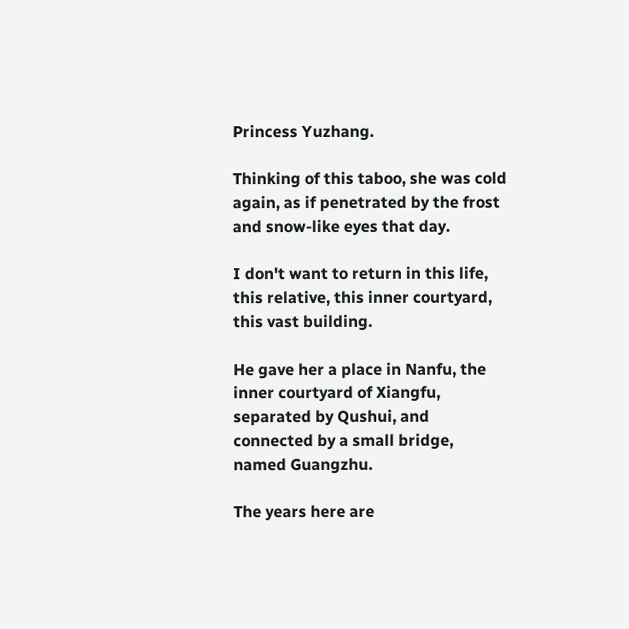Princess Yuzhang.

Thinking of this taboo, she was cold again, as if penetrated by the frost and snow-like eyes that day.

I don't want to return in this life, this relative, this inner courtyard, this vast building.

He gave her a place in Nanfu, the inner courtyard of Xiangfu, separated by Qushui, and connected by a small bridge, named Guangzhu.

The years here are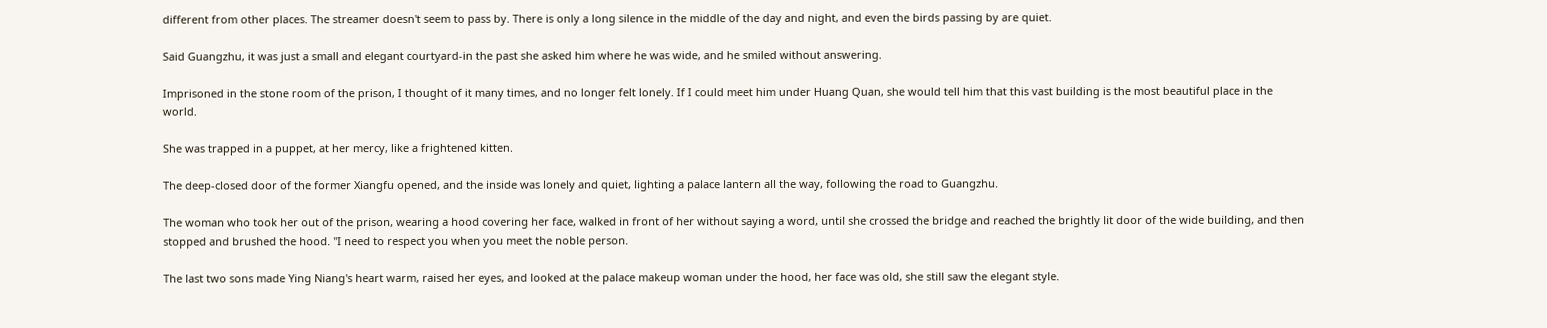different from other places. The streamer doesn't seem to pass by. There is only a long silence in the middle of the day and night, and even the birds passing by are quiet.

Said Guangzhu, it was just a small and elegant courtyard-in the past she asked him where he was wide, and he smiled without answering.

Imprisoned in the stone room of the prison, I thought of it many times, and no longer felt lonely. If I could meet him under Huang Quan, she would tell him that this vast building is the most beautiful place in the world.

She was trapped in a puppet, at her mercy, like a frightened kitten.

The deep-closed door of the former Xiangfu opened, and the inside was lonely and quiet, lighting a palace lantern all the way, following the road to Guangzhu.

The woman who took her out of the prison, wearing a hood covering her face, walked in front of her without saying a word, until she crossed the bridge and reached the brightly lit door of the wide building, and then stopped and brushed the hood. "I need to respect you when you meet the noble person.

The last two sons made Ying Niang's heart warm, raised her eyes, and looked at the palace makeup woman under the hood, her face was old, she still saw the elegant style.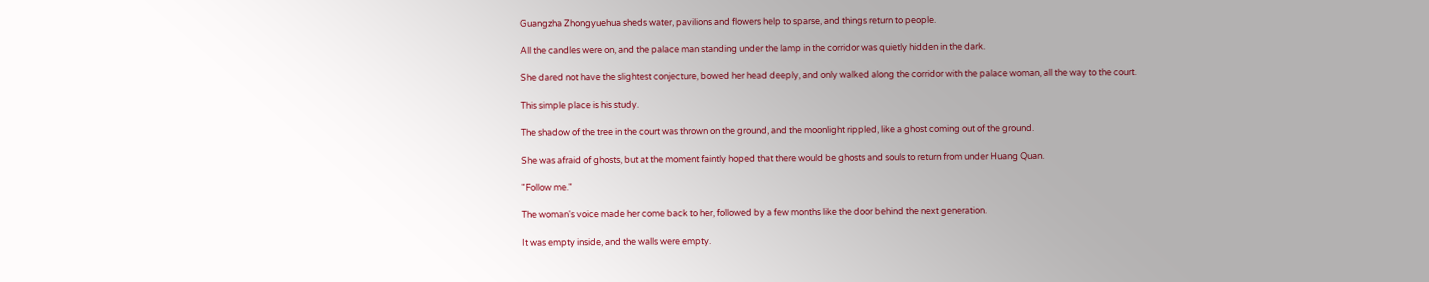Guangzha Zhongyuehua sheds water, pavilions and flowers help to sparse, and things return to people.

All the candles were on, and the palace man standing under the lamp in the corridor was quietly hidden in the dark.

She dared not have the slightest conjecture, bowed her head deeply, and only walked along the corridor with the palace woman, all the way to the court.

This simple place is his study.

The shadow of the tree in the court was thrown on the ground, and the moonlight rippled, like a ghost coming out of the ground.

She was afraid of ghosts, but at the moment faintly hoped that there would be ghosts and souls to return from under Huang Quan.

"Follow me."

The woman's voice made her come back to her, followed by a few months like the door behind the next generation.

It was empty inside, and the walls were empty.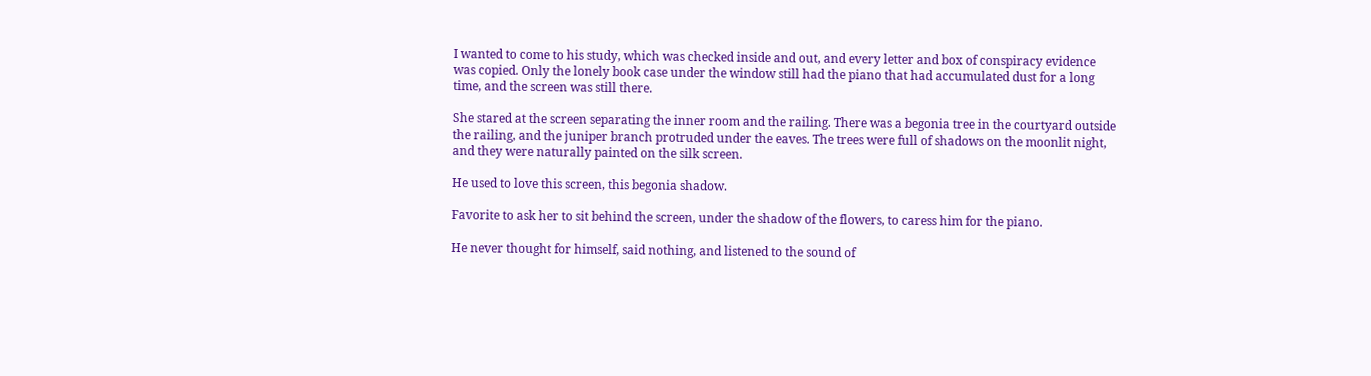I wanted to come to his study, which was checked inside and out, and every letter and box of conspiracy evidence was copied. Only the lonely book case under the window still had the piano that had accumulated dust for a long time, and the screen was still there.

She stared at the screen separating the inner room and the railing. There was a begonia tree in the courtyard outside the railing, and the juniper branch protruded under the eaves. The trees were full of shadows on the moonlit night, and they were naturally painted on the silk screen.

He used to love this screen, this begonia shadow.

Favorite to ask her to sit behind the screen, under the shadow of the flowers, to caress him for the piano.

He never thought for himself, said nothing, and listened to the sound of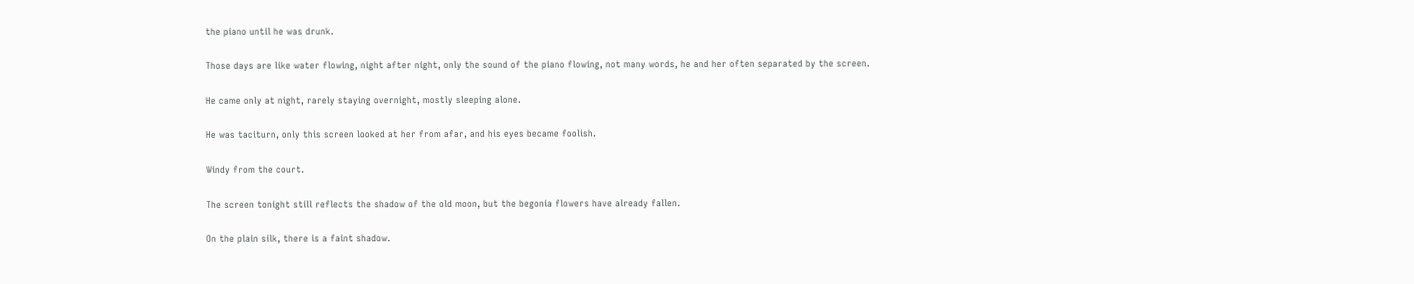the piano until he was drunk.

Those days are like water flowing, night after night, only the sound of the piano flowing, not many words, he and her often separated by the screen.

He came only at night, rarely staying overnight, mostly sleeping alone.

He was taciturn, only this screen looked at her from afar, and his eyes became foolish.

Windy from the court.

The screen tonight still reflects the shadow of the old moon, but the begonia flowers have already fallen.

On the plain silk, there is a faint shadow.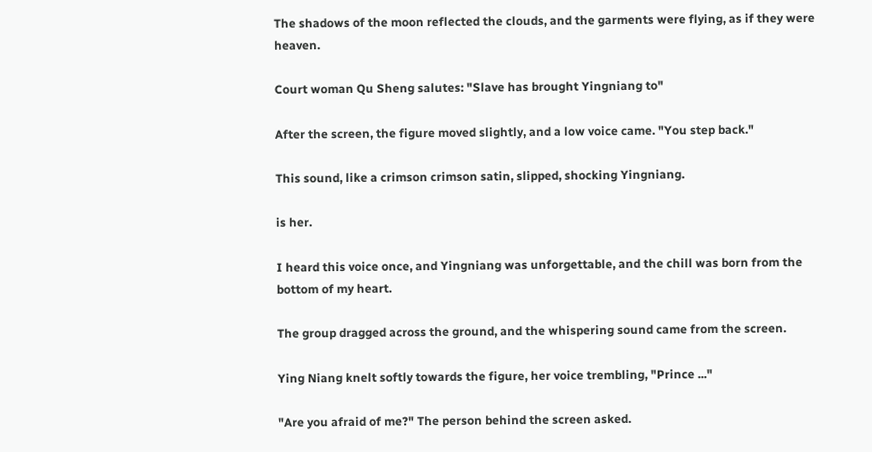The shadows of the moon reflected the clouds, and the garments were flying, as if they were heaven.

Court woman Qu Sheng salutes: "Slave has brought Yingniang to"

After the screen, the figure moved slightly, and a low voice came. "You step back."

This sound, like a crimson crimson satin, slipped, shocking Yingniang.

is her.

I heard this voice once, and Yingniang was unforgettable, and the chill was born from the bottom of my heart.

The group dragged across the ground, and the whispering sound came from the screen.

Ying Niang knelt softly towards the figure, her voice trembling, "Prince ..."

"Are you afraid of me?" The person behind the screen asked.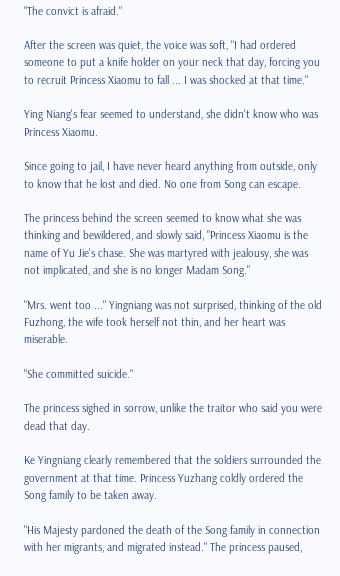"The convict is afraid."

After the screen was quiet, the voice was soft, "I had ordered someone to put a knife holder on your neck that day, forcing you to recruit Princess Xiaomu to fall ... I was shocked at that time."

Ying Niang's fear seemed to understand, she didn't know who was Princess Xiaomu.

Since going to jail, I have never heard anything from outside, only to know that he lost and died. No one from Song can escape.

The princess behind the screen seemed to know what she was thinking and bewildered, and slowly said, "Princess Xiaomu is the name of Yu Jie's chase. She was martyred with jealousy, she was not implicated, and she is no longer Madam Song."

"Mrs. went too ..." Yingniang was not surprised, thinking of the old Fuzhong, the wife took herself not thin, and her heart was miserable.

"She committed suicide."

The princess sighed in sorrow, unlike the traitor who said you were dead that day.

Ke Yingniang clearly remembered that the soldiers surrounded the government at that time. Princess Yuzhang coldly ordered the Song family to be taken away.

"His Majesty pardoned the death of the Song family in connection with her migrants, and migrated instead." The princess paused,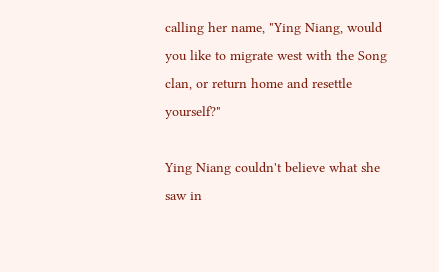calling her name, "Ying Niang, would you like to migrate west with the Song clan, or return home and resettle yourself?"

Ying Niang couldn't believe what she saw in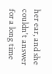her ear, and she couldn't answer for a long time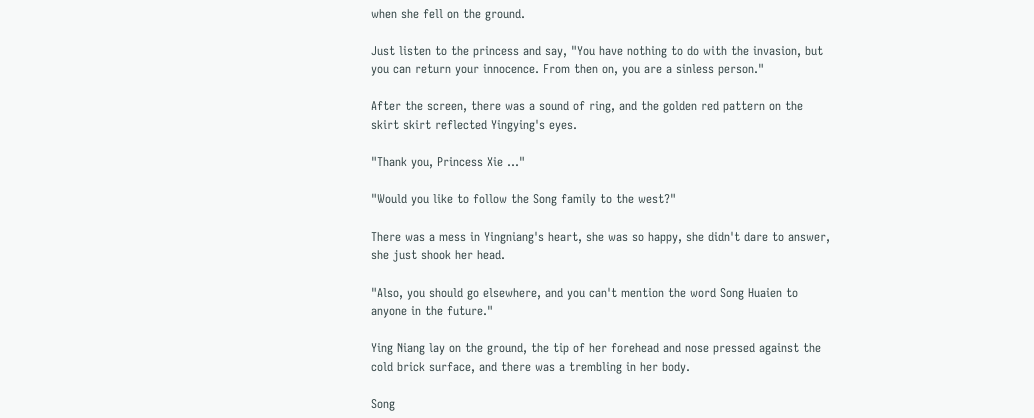when she fell on the ground.

Just listen to the princess and say, "You have nothing to do with the invasion, but you can return your innocence. From then on, you are a sinless person."

After the screen, there was a sound of ring, and the golden red pattern on the skirt skirt reflected Yingying's eyes.

"Thank you, Princess Xie ..."

"Would you like to follow the Song family to the west?"

There was a mess in Yingniang's heart, she was so happy, she didn't dare to answer, she just shook her head.

"Also, you should go elsewhere, and you can't mention the word Song Huaien to anyone in the future."

Ying Niang lay on the ground, the tip of her forehead and nose pressed against the cold brick surface, and there was a trembling in her body.

Song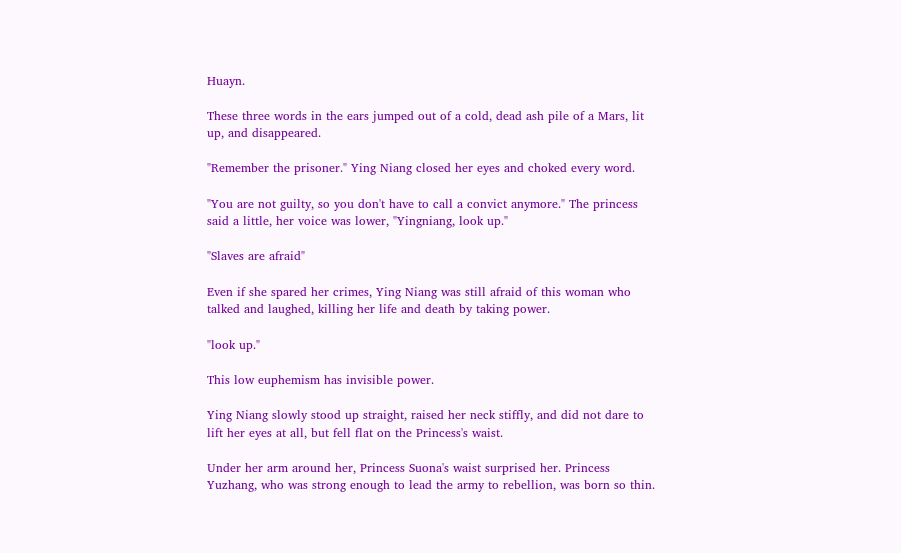Huayn.

These three words in the ears jumped out of a cold, dead ash pile of a Mars, lit up, and disappeared.

"Remember the prisoner." Ying Niang closed her eyes and choked every word.

"You are not guilty, so you don't have to call a convict anymore." The princess said a little, her voice was lower, "Yingniang, look up."

"Slaves are afraid"

Even if she spared her crimes, Ying Niang was still afraid of this woman who talked and laughed, killing her life and death by taking power.

"look up."

This low euphemism has invisible power.

Ying Niang slowly stood up straight, raised her neck stiffly, and did not dare to lift her eyes at all, but fell flat on the Princess's waist.

Under her arm around her, Princess Suona's waist surprised her. Princess Yuzhang, who was strong enough to lead the army to rebellion, was born so thin.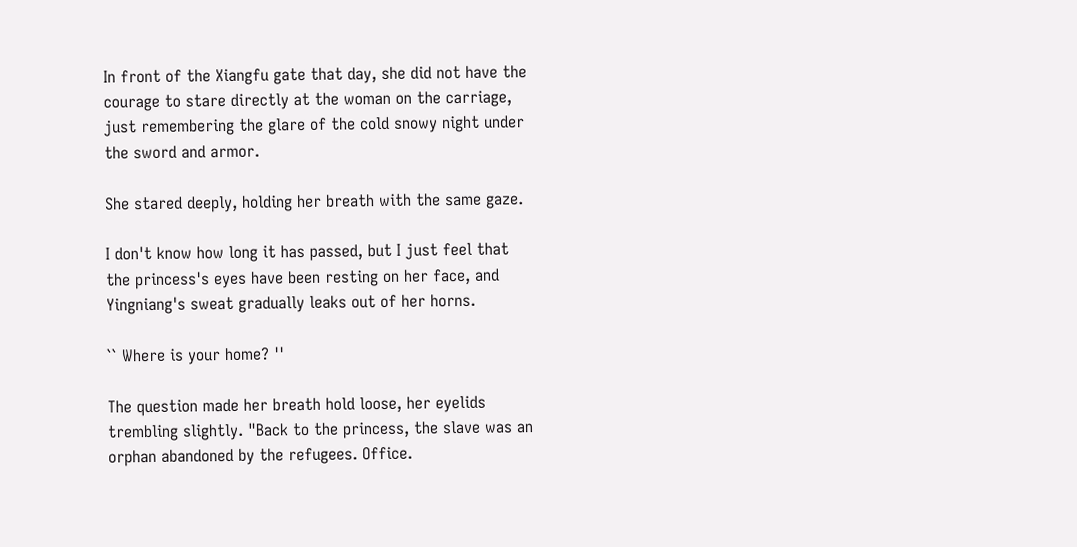In front of the Xiangfu gate that day, she did not have the courage to stare directly at the woman on the carriage, just remembering the glare of the cold snowy night under the sword and armor.

She stared deeply, holding her breath with the same gaze.

I don't know how long it has passed, but I just feel that the princess's eyes have been resting on her face, and Yingniang's sweat gradually leaks out of her horns.

`` Where is your home? ''

The question made her breath hold loose, her eyelids trembling slightly. "Back to the princess, the slave was an orphan abandoned by the refugees. Office.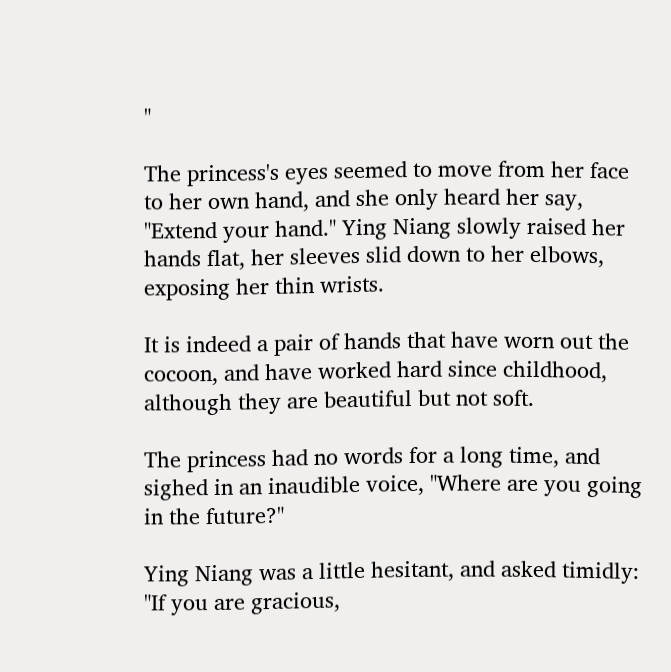"

The princess's eyes seemed to move from her face to her own hand, and she only heard her say, "Extend your hand." Ying Niang slowly raised her hands flat, her sleeves slid down to her elbows, exposing her thin wrists.

It is indeed a pair of hands that have worn out the cocoon, and have worked hard since childhood, although they are beautiful but not soft.

The princess had no words for a long time, and sighed in an inaudible voice, "Where are you going in the future?"

Ying Niang was a little hesitant, and asked timidly: "If you are gracious,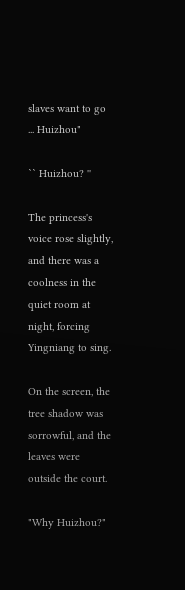slaves want to go ... Huizhou"

`` Huizhou? ''

The princess's voice rose slightly, and there was a coolness in the quiet room at night, forcing Yingniang to sing.

On the screen, the tree shadow was sorrowful, and the leaves were outside the court.

"Why Huizhou?"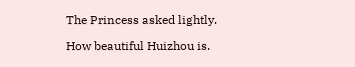The Princess asked lightly.

How beautiful Huizhou is.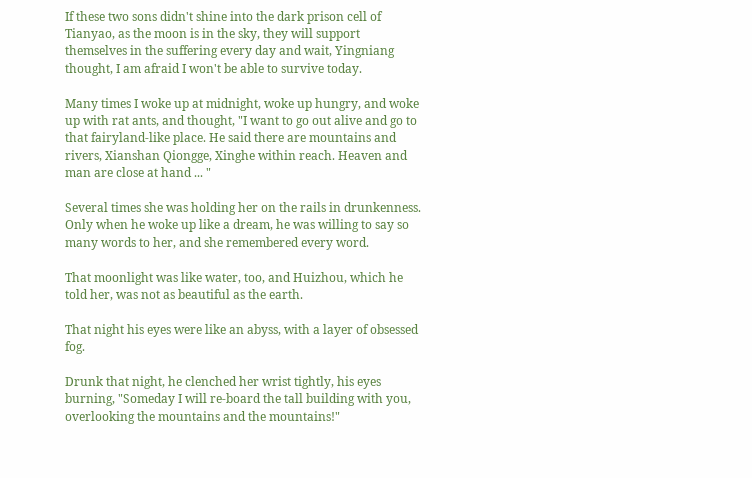If these two sons didn't shine into the dark prison cell of Tianyao, as the moon is in the sky, they will support themselves in the suffering every day and wait, Yingniang thought, I am afraid I won't be able to survive today.

Many times I woke up at midnight, woke up hungry, and woke up with rat ants, and thought, "I want to go out alive and go to that fairyland-like place. He said there are mountains and rivers, Xianshan Qiongge, Xinghe within reach. Heaven and man are close at hand ... "

Several times she was holding her on the rails in drunkenness. Only when he woke up like a dream, he was willing to say so many words to her, and she remembered every word.

That moonlight was like water, too, and Huizhou, which he told her, was not as beautiful as the earth.

That night his eyes were like an abyss, with a layer of obsessed fog.

Drunk that night, he clenched her wrist tightly, his eyes burning, "Someday I will re-board the tall building with you, overlooking the mountains and the mountains!"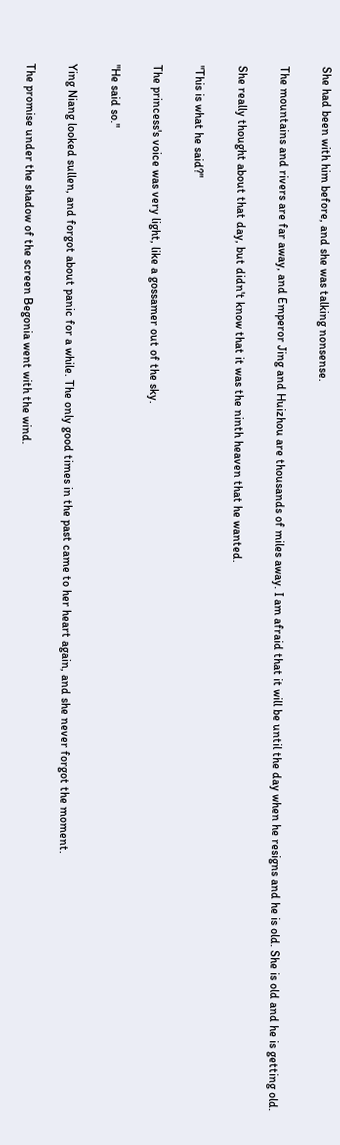She had been with him before, and she was talking nonsense.

The mountains and rivers are far away, and Emperor Jing and Huizhou are thousands of miles away. I am afraid that it will be until the day when he resigns and he is old. She is old and he is getting old.

She really thought about that day, but didn't know that it was the ninth heaven that he wanted.

"This is what he said?"

The princess's voice was very light, like a gossamer out of the sky.

"He said so."

Ying Niang looked sullen, and forgot about panic for a while. The only good times in the past came to her heart again, and she never forgot the moment.

The promise under the shadow of the screen Begonia went with the wind.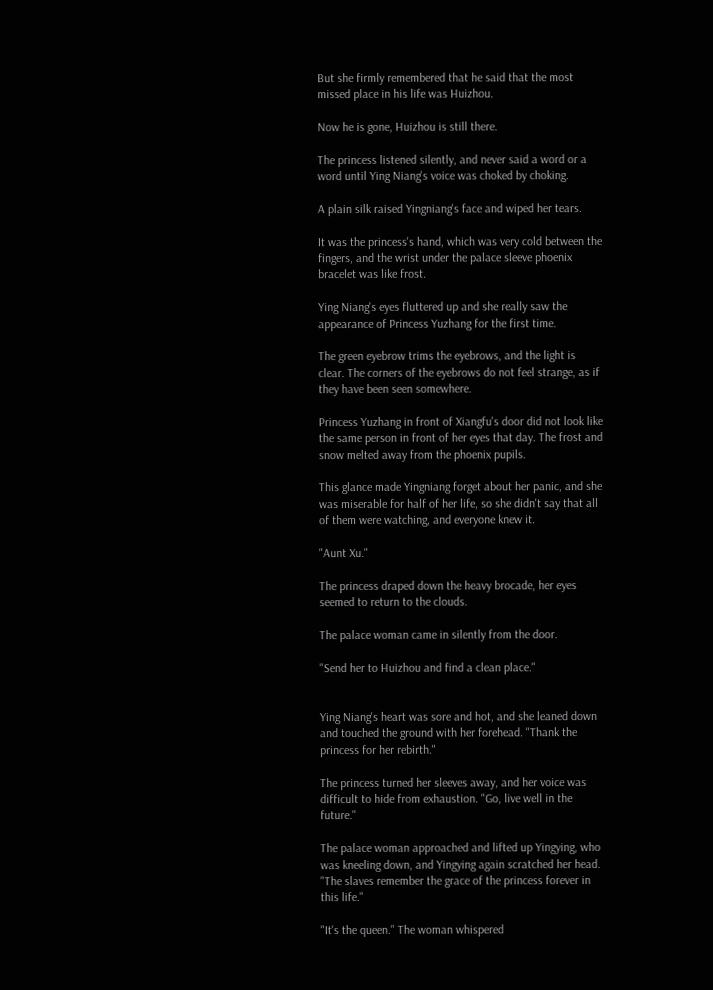But she firmly remembered that he said that the most missed place in his life was Huizhou.

Now he is gone, Huizhou is still there.

The princess listened silently, and never said a word or a word until Ying Niang's voice was choked by choking.

A plain silk raised Yingniang's face and wiped her tears.

It was the princess's hand, which was very cold between the fingers, and the wrist under the palace sleeve phoenix bracelet was like frost.

Ying Niang's eyes fluttered up and she really saw the appearance of Princess Yuzhang for the first time.

The green eyebrow trims the eyebrows, and the light is clear. The corners of the eyebrows do not feel strange, as if they have been seen somewhere.

Princess Yuzhang in front of Xiangfu's door did not look like the same person in front of her eyes that day. The frost and snow melted away from the phoenix pupils.

This glance made Yingniang forget about her panic, and she was miserable for half of her life, so she didn't say that all of them were watching, and everyone knew it.

"Aunt Xu."

The princess draped down the heavy brocade, her eyes seemed to return to the clouds.

The palace woman came in silently from the door.

"Send her to Huizhou and find a clean place."


Ying Niang's heart was sore and hot, and she leaned down and touched the ground with her forehead. "Thank the princess for her rebirth."

The princess turned her sleeves away, and her voice was difficult to hide from exhaustion. "Go, live well in the future."

The palace woman approached and lifted up Yingying, who was kneeling down, and Yingying again scratched her head. "The slaves remember the grace of the princess forever in this life."

"It's the queen." The woman whispered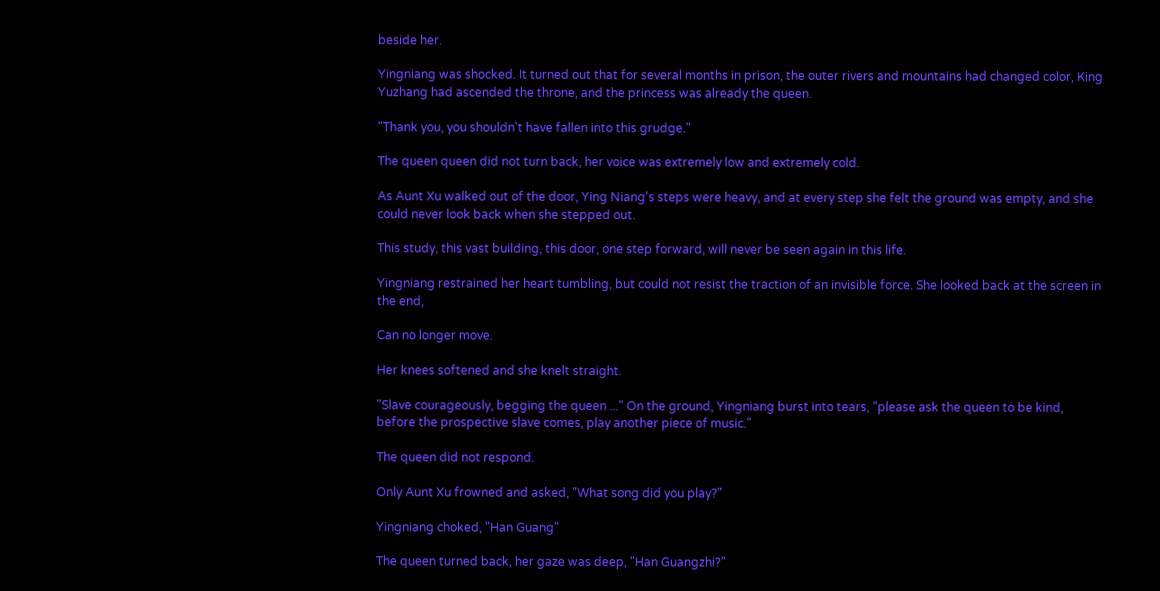beside her.

Yingniang was shocked. It turned out that for several months in prison, the outer rivers and mountains had changed color, King Yuzhang had ascended the throne, and the princess was already the queen.

"Thank you, you shouldn't have fallen into this grudge."

The queen queen did not turn back, her voice was extremely low and extremely cold.

As Aunt Xu walked out of the door, Ying Niang's steps were heavy, and at every step she felt the ground was empty, and she could never look back when she stepped out.

This study, this vast building, this door, one step forward, will never be seen again in this life.

Yingniang restrained her heart tumbling, but could not resist the traction of an invisible force. She looked back at the screen in the end,

Can no longer move.

Her knees softened and she knelt straight.

"Slave courageously, begging the queen ..." On the ground, Yingniang burst into tears, "please ask the queen to be kind, before the prospective slave comes, play another piece of music."

The queen did not respond.

Only Aunt Xu frowned and asked, "What song did you play?"

Yingniang choked, "Han Guang"

The queen turned back, her gaze was deep, "Han Guangzhi?"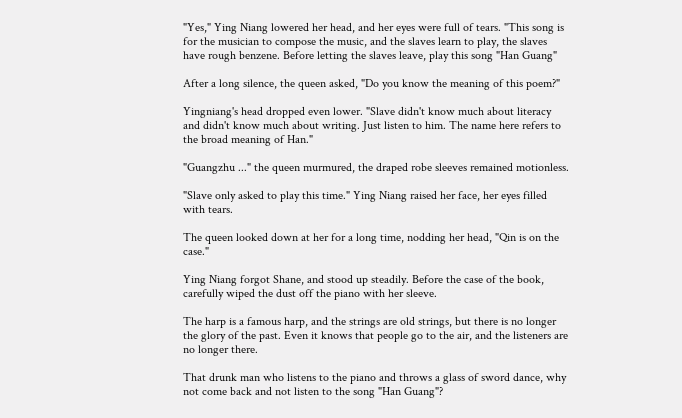"Yes," Ying Niang lowered her head, and her eyes were full of tears. "This song is for the musician to compose the music, and the slaves learn to play, the slaves have rough benzene. Before letting the slaves leave, play this song "Han Guang"

After a long silence, the queen asked, "Do you know the meaning of this poem?"

Yingniang's head dropped even lower. "Slave didn't know much about literacy and didn't know much about writing. Just listen to him. The name here refers to the broad meaning of Han."

"Guangzhu ..." the queen murmured, the draped robe sleeves remained motionless.

"Slave only asked to play this time." Ying Niang raised her face, her eyes filled with tears.

The queen looked down at her for a long time, nodding her head, "Qin is on the case."

Ying Niang forgot Shane, and stood up steadily. Before the case of the book, carefully wiped the dust off the piano with her sleeve.

The harp is a famous harp, and the strings are old strings, but there is no longer the glory of the past. Even it knows that people go to the air, and the listeners are no longer there.

That drunk man who listens to the piano and throws a glass of sword dance, why not come back and not listen to the song "Han Guang"?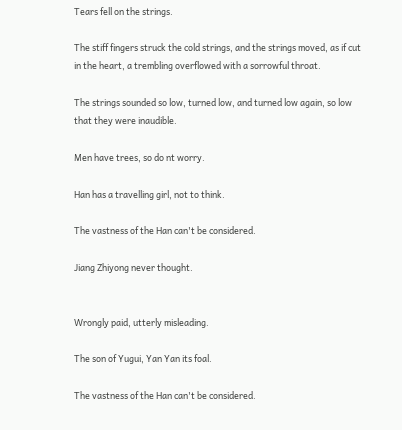Tears fell on the strings.

The stiff fingers struck the cold strings, and the strings moved, as if cut in the heart, a trembling overflowed with a sorrowful throat.

The strings sounded so low, turned low, and turned low again, so low that they were inaudible.

Men have trees, so do nt worry.

Han has a travelling girl, not to think.

The vastness of the Han can't be considered.

Jiang Zhiyong never thought.


Wrongly paid, utterly misleading.

The son of Yugui, Yan Yan its foal.

The vastness of the Han can't be considered.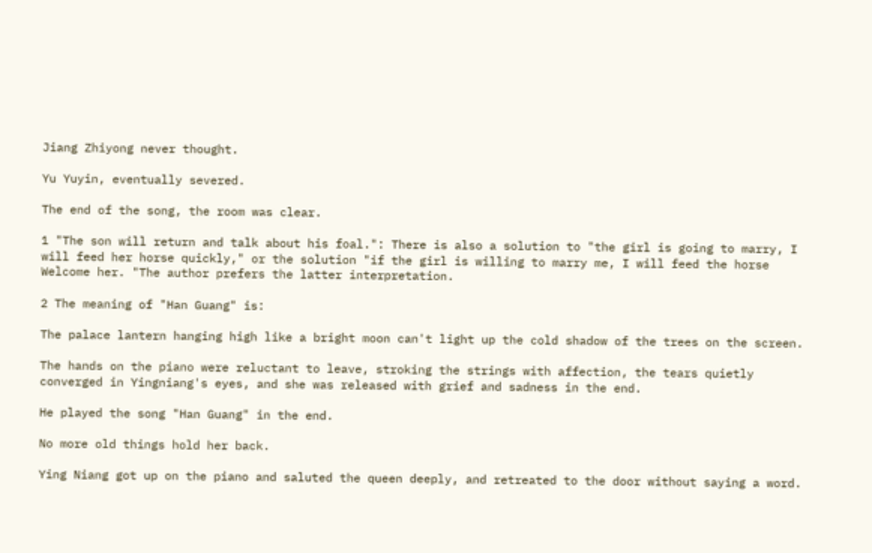Jiang Zhiyong never thought.

Yu Yuyin, eventually severed.

The end of the song, the room was clear.

1 "The son will return and talk about his foal.": There is also a solution to "the girl is going to marry, I will feed her horse quickly," or the solution "if the girl is willing to marry me, I will feed the horse Welcome her. "The author prefers the latter interpretation.

2 The meaning of "Han Guang" is:

The palace lantern hanging high like a bright moon can't light up the cold shadow of the trees on the screen.

The hands on the piano were reluctant to leave, stroking the strings with affection, the tears quietly converged in Yingniang's eyes, and she was released with grief and sadness in the end.

He played the song "Han Guang" in the end.

No more old things hold her back.

Ying Niang got up on the piano and saluted the queen deeply, and retreated to the door without saying a word.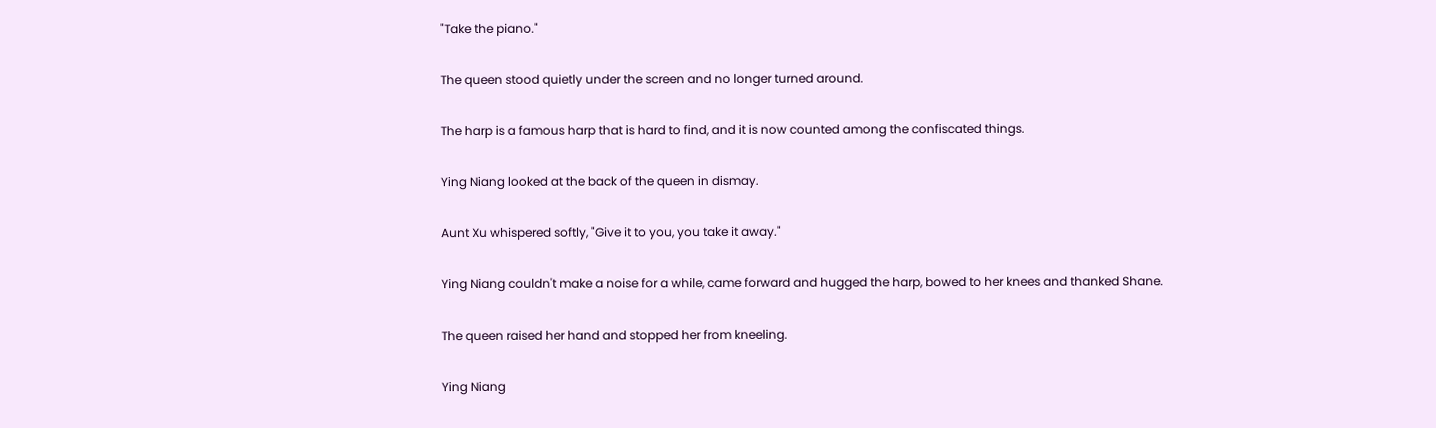"Take the piano."

The queen stood quietly under the screen and no longer turned around.

The harp is a famous harp that is hard to find, and it is now counted among the confiscated things.

Ying Niang looked at the back of the queen in dismay.

Aunt Xu whispered softly, "Give it to you, you take it away."

Ying Niang couldn't make a noise for a while, came forward and hugged the harp, bowed to her knees and thanked Shane.

The queen raised her hand and stopped her from kneeling.

Ying Niang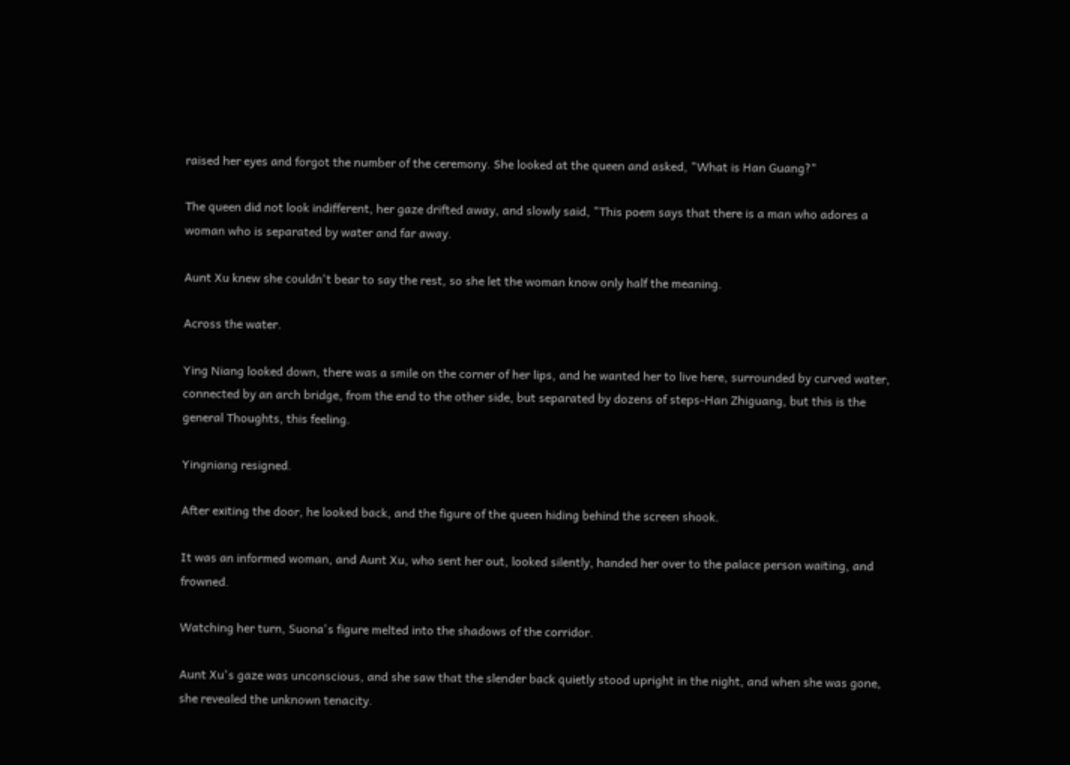raised her eyes and forgot the number of the ceremony. She looked at the queen and asked, "What is Han Guang?"

The queen did not look indifferent, her gaze drifted away, and slowly said, "This poem says that there is a man who adores a woman who is separated by water and far away.

Aunt Xu knew she couldn't bear to say the rest, so she let the woman know only half the meaning.

Across the water.

Ying Niang looked down, there was a smile on the corner of her lips, and he wanted her to live here, surrounded by curved water, connected by an arch bridge, from the end to the other side, but separated by dozens of steps-Han Zhiguang, but this is the general Thoughts, this feeling.

Yingniang resigned.

After exiting the door, he looked back, and the figure of the queen hiding behind the screen shook.

It was an informed woman, and Aunt Xu, who sent her out, looked silently, handed her over to the palace person waiting, and frowned.

Watching her turn, Suona's figure melted into the shadows of the corridor.

Aunt Xu's gaze was unconscious, and she saw that the slender back quietly stood upright in the night, and when she was gone, she revealed the unknown tenacity.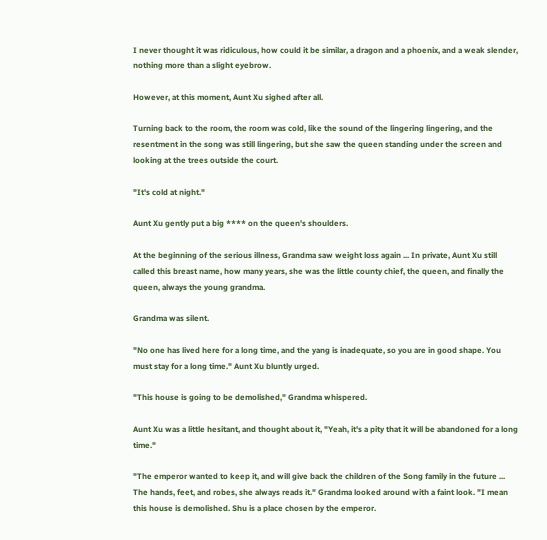I never thought it was ridiculous, how could it be similar, a dragon and a phoenix, and a weak slender, nothing more than a slight eyebrow.

However, at this moment, Aunt Xu sighed after all.

Turning back to the room, the room was cold, like the sound of the lingering lingering, and the resentment in the song was still lingering, but she saw the queen standing under the screen and looking at the trees outside the court.

"It's cold at night."

Aunt Xu gently put a big **** on the queen's shoulders.

At the beginning of the serious illness, Grandma saw weight loss again ... In private, Aunt Xu still called this breast name, how many years, she was the little county chief, the queen, and finally the queen, always the young grandma.

Grandma was silent.

"No one has lived here for a long time, and the yang is inadequate, so you are in good shape. You must stay for a long time." Aunt Xu bluntly urged.

"This house is going to be demolished," Grandma whispered.

Aunt Xu was a little hesitant, and thought about it, "Yeah, it's a pity that it will be abandoned for a long time."

"The emperor wanted to keep it, and will give back the children of the Song family in the future ... The hands, feet, and robes, she always reads it." Grandma looked around with a faint look. "I mean this house is demolished. Shu is a place chosen by the emperor.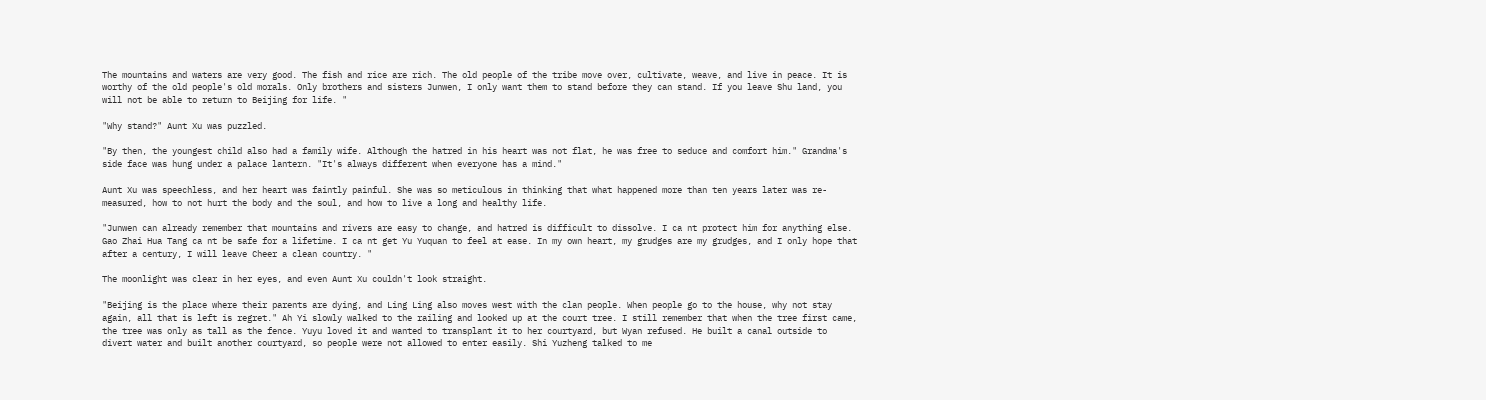The mountains and waters are very good. The fish and rice are rich. The old people of the tribe move over, cultivate, weave, and live in peace. It is worthy of the old people's old morals. Only brothers and sisters Junwen, I only want them to stand before they can stand. If you leave Shu land, you will not be able to return to Beijing for life. "

"Why stand?" Aunt Xu was puzzled.

"By then, the youngest child also had a family wife. Although the hatred in his heart was not flat, he was free to seduce and comfort him." Grandma's side face was hung under a palace lantern. "It's always different when everyone has a mind."

Aunt Xu was speechless, and her heart was faintly painful. She was so meticulous in thinking that what happened more than ten years later was re-measured, how to not hurt the body and the soul, and how to live a long and healthy life.

"Junwen can already remember that mountains and rivers are easy to change, and hatred is difficult to dissolve. I ca nt protect him for anything else. Gao Zhai Hua Tang ca nt be safe for a lifetime. I ca nt get Yu Yuquan to feel at ease. In my own heart, my grudges are my grudges, and I only hope that after a century, I will leave Cheer a clean country. "

The moonlight was clear in her eyes, and even Aunt Xu couldn't look straight.

"Beijing is the place where their parents are dying, and Ling Ling also moves west with the clan people. When people go to the house, why not stay again, all that is left is regret." Ah Yi slowly walked to the railing and looked up at the court tree. I still remember that when the tree first came, the tree was only as tall as the fence. Yuyu loved it and wanted to transplant it to her courtyard, but Wyan refused. He built a canal outside to divert water and built another courtyard, so people were not allowed to enter easily. Shi Yuzheng talked to me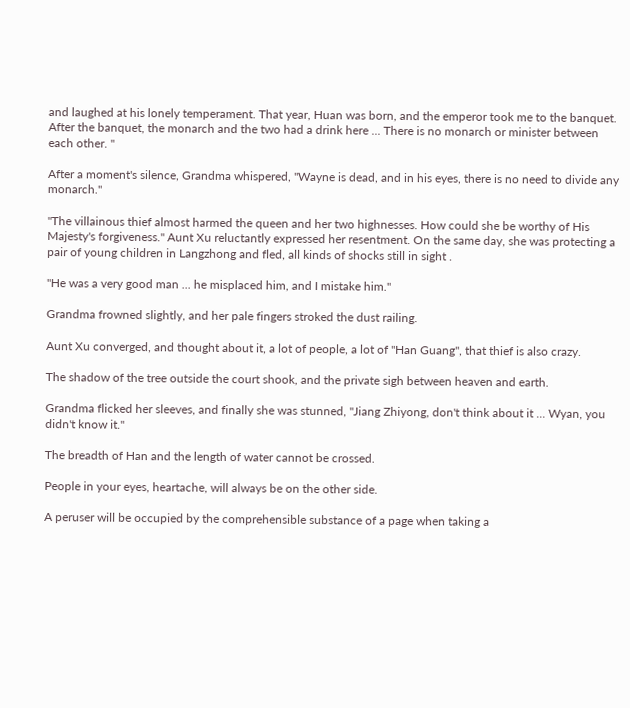and laughed at his lonely temperament. That year, Huan was born, and the emperor took me to the banquet. After the banquet, the monarch and the two had a drink here ... There is no monarch or minister between each other. "

After a moment's silence, Grandma whispered, "Wayne is dead, and in his eyes, there is no need to divide any monarch."

"The villainous thief almost harmed the queen and her two highnesses. How could she be worthy of His Majesty's forgiveness." Aunt Xu reluctantly expressed her resentment. On the same day, she was protecting a pair of young children in Langzhong and fled, all kinds of shocks still in sight .

"He was a very good man ... he misplaced him, and I mistake him."

Grandma frowned slightly, and her pale fingers stroked the dust railing.

Aunt Xu converged, and thought about it, a lot of people, a lot of "Han Guang", that thief is also crazy.

The shadow of the tree outside the court shook, and the private sigh between heaven and earth.

Grandma flicked her sleeves, and finally she was stunned, "Jiang Zhiyong, don't think about it ... Wyan, you didn't know it."

The breadth of Han and the length of water cannot be crossed.

People in your eyes, heartache, will always be on the other side.

A peruser will be occupied by the comprehensible substance of a page when taking a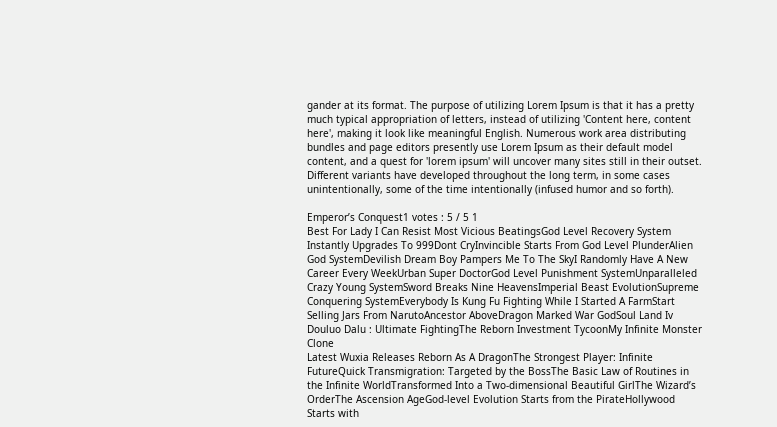gander at its format. The purpose of utilizing Lorem Ipsum is that it has a pretty much typical appropriation of letters, instead of utilizing 'Content here, content here', making it look like meaningful English. Numerous work area distributing bundles and page editors presently use Lorem Ipsum as their default model content, and a quest for 'lorem ipsum' will uncover many sites still in their outset. Different variants have developed throughout the long term, in some cases unintentionally, some of the time intentionally (infused humor and so forth).

Emperor’s Conquest1 votes : 5 / 5 1
Best For Lady I Can Resist Most Vicious BeatingsGod Level Recovery System Instantly Upgrades To 999Dont CryInvincible Starts From God Level PlunderAlien God SystemDevilish Dream Boy Pampers Me To The SkyI Randomly Have A New Career Every WeekUrban Super DoctorGod Level Punishment SystemUnparalleled Crazy Young SystemSword Breaks Nine HeavensImperial Beast EvolutionSupreme Conquering SystemEverybody Is Kung Fu Fighting While I Started A FarmStart Selling Jars From NarutoAncestor AboveDragon Marked War GodSoul Land Iv Douluo Dalu : Ultimate FightingThe Reborn Investment TycoonMy Infinite Monster Clone
Latest Wuxia Releases Reborn As A DragonThe Strongest Player: Infinite FutureQuick Transmigration: Targeted by the BossThe Basic Law of Routines in the Infinite WorldTransformed Into a Two-dimensional Beautiful GirlThe Wizard’s OrderThe Ascension AgeGod-level Evolution Starts from the PirateHollywood Starts with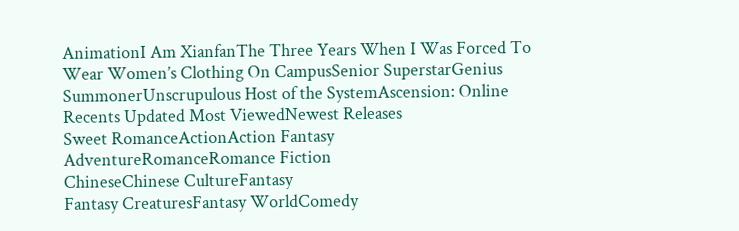AnimationI Am XianfanThe Three Years When I Was Forced To Wear Women’s Clothing On CampusSenior SuperstarGenius SummonerUnscrupulous Host of the SystemAscension: Online
Recents Updated Most ViewedNewest Releases
Sweet RomanceActionAction Fantasy
AdventureRomanceRomance Fiction
ChineseChinese CultureFantasy
Fantasy CreaturesFantasy WorldComedy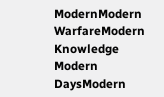ModernModern WarfareModern Knowledge
Modern DaysModern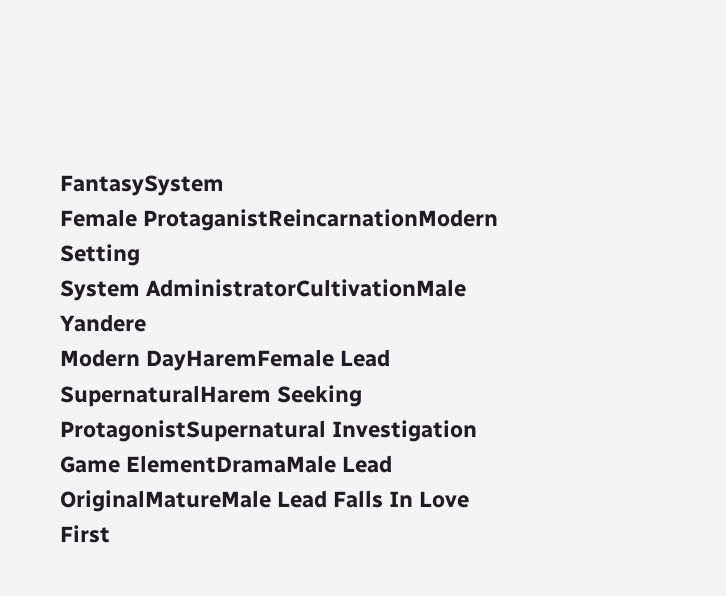FantasySystem
Female ProtaganistReincarnationModern Setting
System AdministratorCultivationMale Yandere
Modern DayHaremFemale Lead
SupernaturalHarem Seeking ProtagonistSupernatural Investigation
Game ElementDramaMale Lead
OriginalMatureMale Lead Falls In Love First